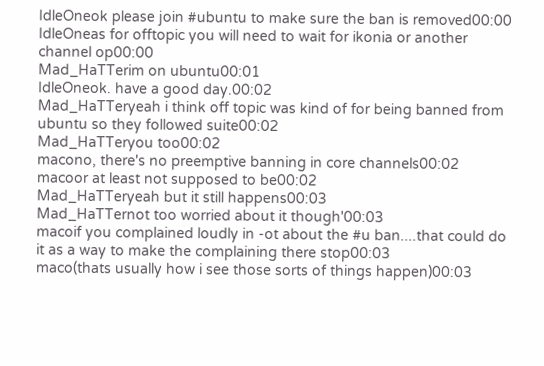IdleOneok please join #ubuntu to make sure the ban is removed00:00
IdleOneas for offtopic you will need to wait for ikonia or another channel op00:00
Mad_HaTTerim on ubuntu00:01
IdleOneok. have a good day.00:02
Mad_HaTTeryeah i think off topic was kind of for being banned from ubuntu so they followed suite00:02
Mad_HaTTeryou too00:02
macono, there's no preemptive banning in core channels00:02
macoor at least not supposed to be00:02
Mad_HaTTeryeah but it still happens00:03
Mad_HaTTernot too worried about it though'00:03
macoif you complained loudly in -ot about the #u ban....that could do it as a way to make the complaining there stop00:03
maco(thats usually how i see those sorts of things happen)00:03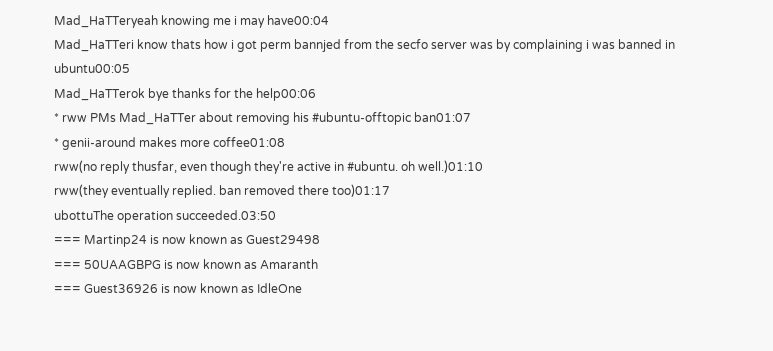Mad_HaTTeryeah knowing me i may have00:04
Mad_HaTTeri know thats how i got perm bannjed from the secfo server was by complaining i was banned in ubuntu00:05
Mad_HaTTerok bye thanks for the help00:06
* rww PMs Mad_HaTTer about removing his #ubuntu-offtopic ban01:07
* genii-around makes more coffee01:08
rww(no reply thusfar, even though they're active in #ubuntu. oh well.)01:10
rww(they eventually replied. ban removed there too)01:17
ubottuThe operation succeeded.03:50
=== Martinp24 is now known as Guest29498
=== 50UAAGBPG is now known as Amaranth
=== Guest36926 is now known as IdleOne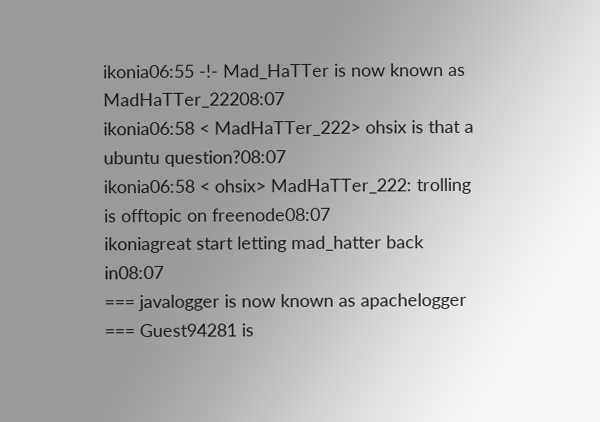ikonia06:55 -!- Mad_HaTTer is now known as MadHaTTer_22208:07
ikonia06:58 < MadHaTTer_222> ohsix is that a ubuntu question?08:07
ikonia06:58 < ohsix> MadHaTTer_222: trolling is offtopic on freenode08:07
ikoniagreat start letting mad_hatter back in08:07
=== javalogger is now known as apachelogger
=== Guest94281 is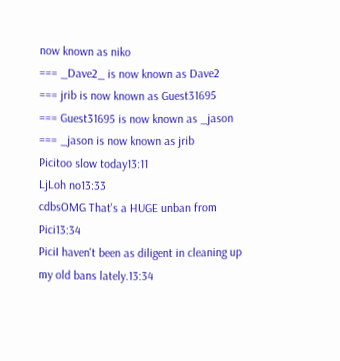now known as niko
=== _Dave2_ is now known as Dave2
=== jrib is now known as Guest31695
=== Guest31695 is now known as _jason
=== _jason is now known as jrib
Picitoo slow today13:11
LjLoh no13:33
cdbsOMG That's a HUGE unban from Pici13:34
PiciI haven't been as diligent in cleaning up my old bans lately.13:34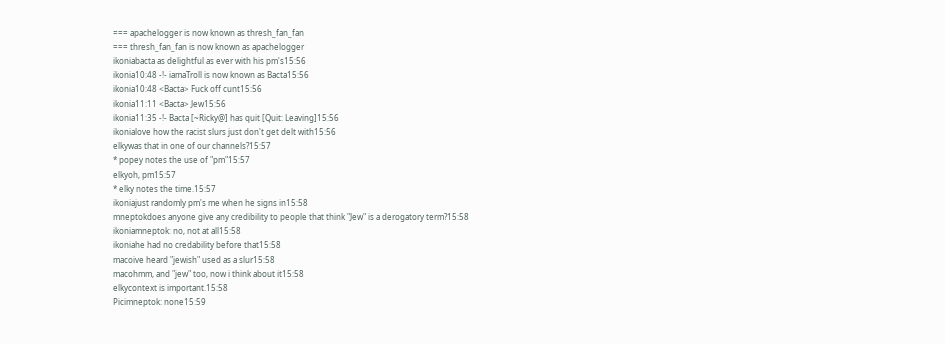=== apachelogger is now known as thresh_fan_fan
=== thresh_fan_fan is now known as apachelogger
ikoniabacta as delightful as ever with his pm's15:56
ikonia10:48 -!- iamaTroll is now known as Bacta15:56
ikonia10:48 <Bacta> Fuck off cunt15:56
ikonia11:11 <Bacta> Jew15:56
ikonia11:35 -!- Bacta [~Ricky@] has quit [Quit: Leaving]15:56
ikonialove how the racist slurs just don't get delt with15:56
elkywas that in one of our channels?15:57
* popey notes the use of "pm"15:57
elkyoh, pm15:57
* elky notes the time.15:57
ikoniajust randomly pm's me when he signs in15:58
mneptokdoes anyone give any credibility to people that think "Jew" is a derogatory term?15:58
ikoniamneptok: no, not at all15:58
ikoniahe had no credability before that15:58
macoive heard "jewish" used as a slur15:58
macohmm, and "jew" too, now i think about it15:58
elkycontext is important.15:58
Picimneptok: none15:59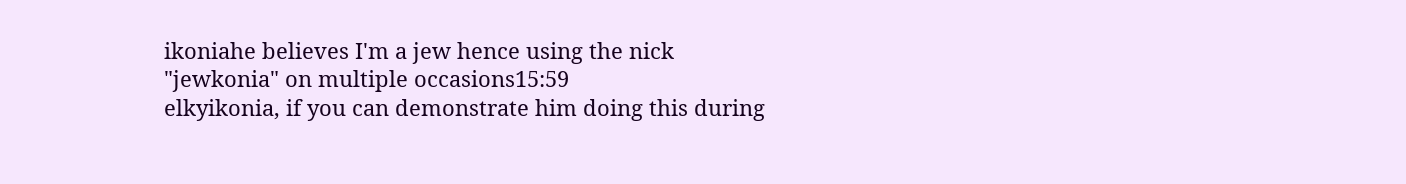ikoniahe believes I'm a jew hence using the nick "jewkonia" on multiple occasions15:59
elkyikonia, if you can demonstrate him doing this during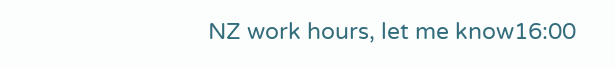NZ work hours, let me know16:00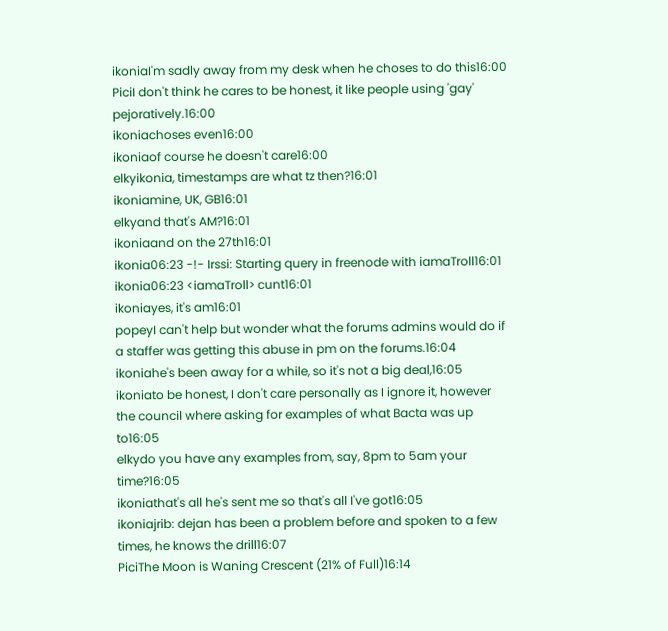ikoniaI'm sadly away from my desk when he choses to do this16:00
PiciI don't think he cares to be honest, it like people using 'gay' pejoratively.16:00
ikoniachoses even16:00
ikoniaof course he doesn't care16:00
elkyikonia, timestamps are what tz then?16:01
ikoniamine, UK, GB16:01
elkyand that's AM?16:01
ikoniaand on the 27th16:01
ikonia06:23 -!- Irssi: Starting query in freenode with iamaTroll16:01
ikonia06:23 <iamaTroll> cunt16:01
ikoniayes, it's am16:01
popeyI can't help but wonder what the forums admins would do if a staffer was getting this abuse in pm on the forums.16:04
ikoniahe's been away for a while, so it's not a big deal,16:05
ikoniato be honest, I don't care personally as I ignore it, however the council where asking for examples of what Bacta was up to16:05
elkydo you have any examples from, say, 8pm to 5am your time?16:05
ikoniathat's all he's sent me so that's all I've got16:05
ikoniajrib: dejan has been a problem before and spoken to a few times, he knows the drill16:07
PiciThe Moon is Waning Crescent (21% of Full)16:14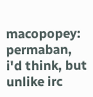macopopey: permaban, i'd think, but unlike irc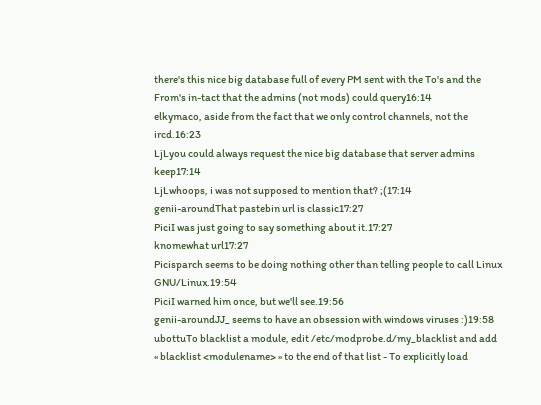there's this nice big database full of every PM sent with the To's and the From's in-tact that the admins (not mods) could query16:14
elkymaco, aside from the fact that we only control channels, not the ircd.16:23
LjLyou could always request the nice big database that server admins keep17:14
LjLwhoops, i was not supposed to mention that? ;(17:14
genii-aroundThat pastebin url is classic17:27
PiciI was just going to say something about it.17:27
knomewhat url17:27
Picisparch seems to be doing nothing other than telling people to call Linux GNU/Linux.19:54
PiciI warned him once, but we'll see.19:56
genii-aroundJJ_ seems to have an obsession with windows viruses :)19:58
ubottuTo blacklist a module, edit /etc/modprobe.d/my_blacklist and add « blacklist <modulename> » to the end of that list - To explicitly load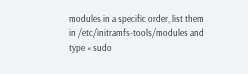modules in a specific order, list them in /etc/initramfs-tools/modules and type « sudo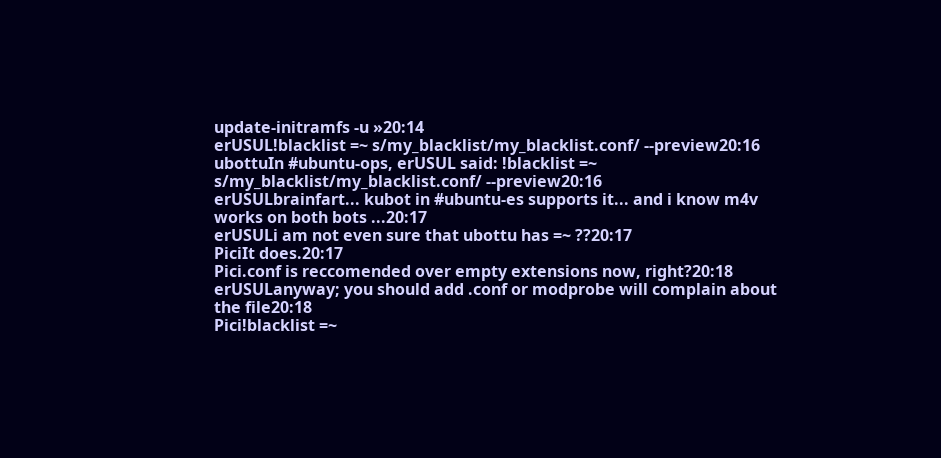update-initramfs -u »20:14
erUSUL!blacklist =~ s/my_blacklist/my_blacklist.conf/ --preview20:16
ubottuIn #ubuntu-ops, erUSUL said: !blacklist =~ s/my_blacklist/my_blacklist.conf/ --preview20:16
erUSULbrainfart... kubot in #ubuntu-es supports it... and i know m4v works on both bots ...20:17
erUSULi am not even sure that ubottu has =~ ??20:17
PiciIt does.20:17
Pici.conf is reccomended over empty extensions now, right?20:18
erUSULanyway; you should add .conf or modprobe will complain about the file20:18
Pici!blacklist =~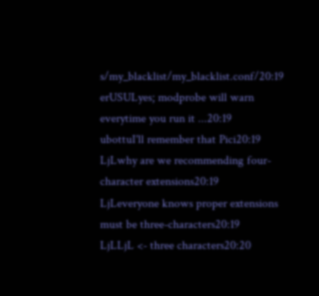s/my_blacklist/my_blacklist.conf/20:19
erUSULyes; modprobe will warn everytime you run it ...20:19
ubottuI'll remember that Pici20:19
LjLwhy are we recommending four-character extensions20:19
LjLeveryone knows proper extensions must be three-characters20:19
LjLLjL <- three characters20:20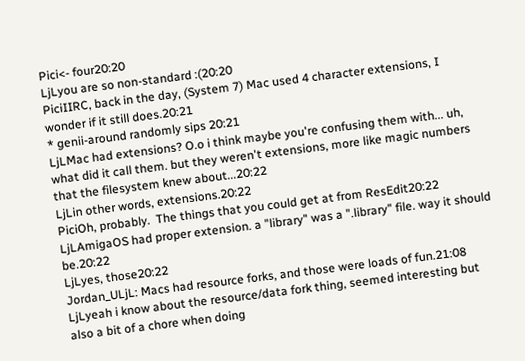Pici<- four20:20
LjLyou are so non-standard :(20:20
PiciIIRC, back in the day, (System 7) Mac used 4 character extensions, I wonder if it still does.20:21
* genii-around randomly sips 20:21
LjLMac had extensions? O.o i think maybe you're confusing them with... uh, what did it call them. but they weren't extensions, more like magic numbers that the filesystem knew about...20:22
LjLin other words, extensions.20:22
PiciOh, probably.  The things that you could get at from ResEdit20:22
LjLAmigaOS had proper extension. a "library" was a ".library" file. way it should be.20:22
LjLyes, those20:22
Jordan_ULjL: Macs had resource forks, and those were loads of fun.21:08
LjLyeah i know about the resource/data fork thing, seemed interesting but also a bit of a chore when doing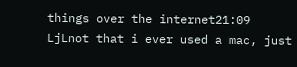things over the internet21:09
LjLnot that i ever used a mac, just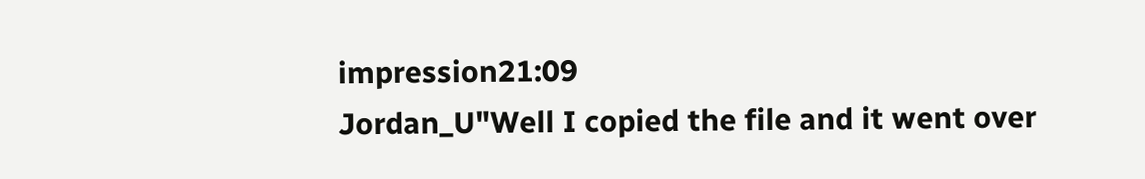impression21:09
Jordan_U"Well I copied the file and it went over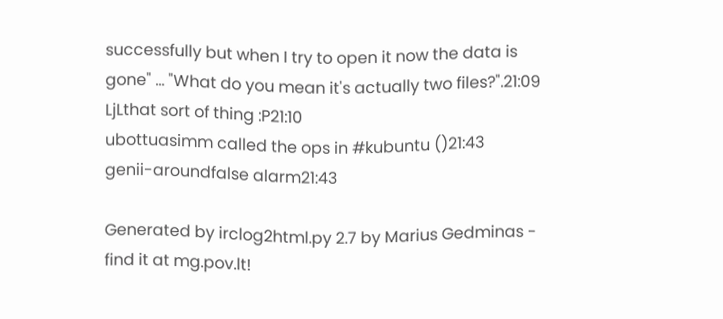successfully but when I try to open it now the data is gone" ... "What do you mean it's actually two files?".21:09
LjLthat sort of thing :P21:10
ubottuasimm called the ops in #kubuntu ()21:43
genii-aroundfalse alarm21:43

Generated by irclog2html.py 2.7 by Marius Gedminas - find it at mg.pov.lt!